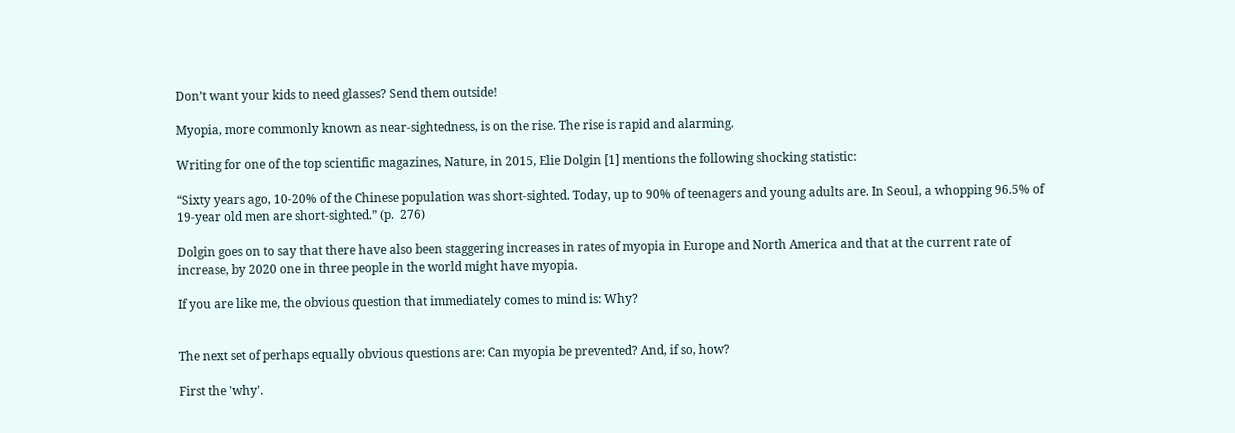Don’t want your kids to need glasses? Send them outside!

Myopia, more commonly known as near-sightedness, is on the rise. The rise is rapid and alarming.

Writing for one of the top scientific magazines, Nature, in 2015, Elie Dolgin [1] mentions the following shocking statistic:

“Sixty years ago, 10-20% of the Chinese population was short-sighted. Today, up to 90% of teenagers and young adults are. In Seoul, a whopping 96.5% of 19-year old men are short-sighted.” (p.  276)

Dolgin goes on to say that there have also been staggering increases in rates of myopia in Europe and North America and that at the current rate of increase, by 2020 one in three people in the world might have myopia.

If you are like me, the obvious question that immediately comes to mind is: Why?


The next set of perhaps equally obvious questions are: Can myopia be prevented? And, if so, how?

First the 'why'.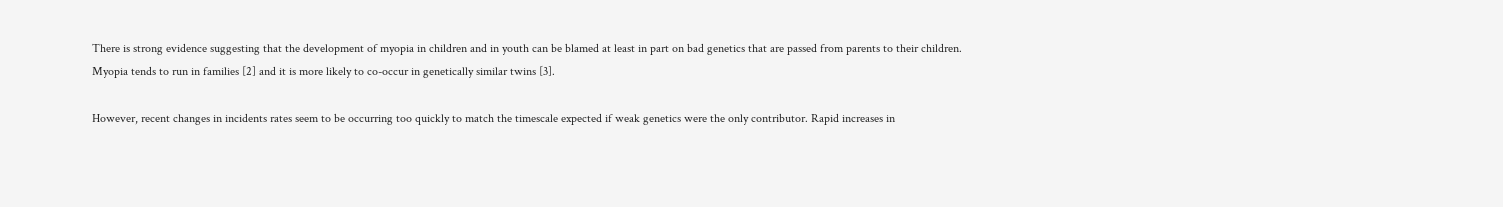There is strong evidence suggesting that the development of myopia in children and in youth can be blamed at least in part on bad genetics that are passed from parents to their children.  Myopia tends to run in families [2] and it is more likely to co-occur in genetically similar twins [3].

However, recent changes in incidents rates seem to be occurring too quickly to match the timescale expected if weak genetics were the only contributor. Rapid increases in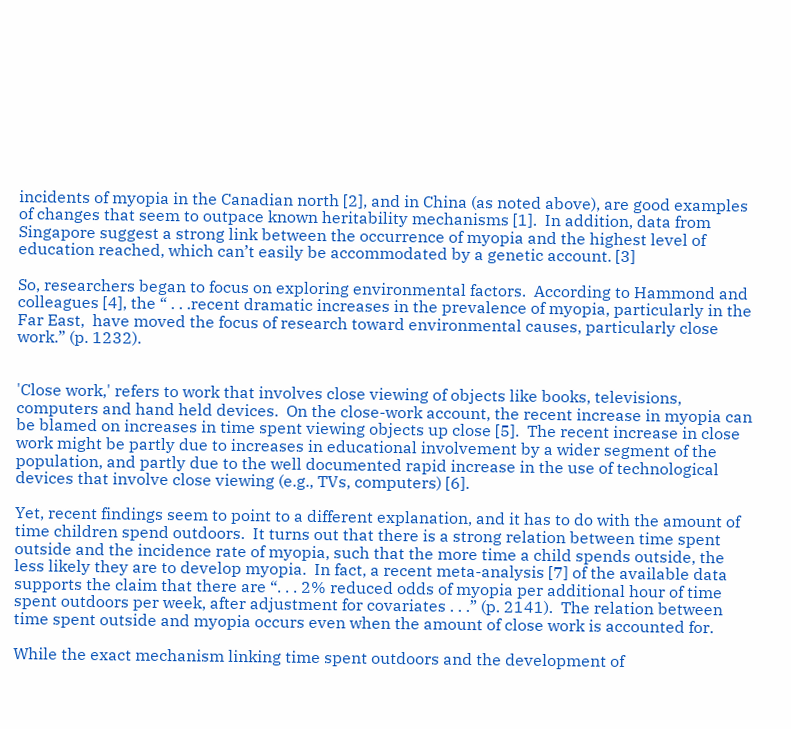incidents of myopia in the Canadian north [2], and in China (as noted above), are good examples of changes that seem to outpace known heritability mechanisms [1].  In addition, data from Singapore suggest a strong link between the occurrence of myopia and the highest level of education reached, which can’t easily be accommodated by a genetic account. [3]

So, researchers began to focus on exploring environmental factors.  According to Hammond and colleagues [4], the “ . . .recent dramatic increases in the prevalence of myopia, particularly in the Far East,  have moved the focus of research toward environmental causes, particularly close work.” (p. 1232).


'Close work,' refers to work that involves close viewing of objects like books, televisions, computers and hand held devices.  On the close-work account, the recent increase in myopia can be blamed on increases in time spent viewing objects up close [5].  The recent increase in close work might be partly due to increases in educational involvement by a wider segment of the population, and partly due to the well documented rapid increase in the use of technological devices that involve close viewing (e.g., TVs, computers) [6].

Yet, recent findings seem to point to a different explanation, and it has to do with the amount of time children spend outdoors.  It turns out that there is a strong relation between time spent outside and the incidence rate of myopia, such that the more time a child spends outside, the less likely they are to develop myopia.  In fact, a recent meta-analysis [7] of the available data supports the claim that there are “. . . 2% reduced odds of myopia per additional hour of time spent outdoors per week, after adjustment for covariates . . .” (p. 2141).  The relation between time spent outside and myopia occurs even when the amount of close work is accounted for.

While the exact mechanism linking time spent outdoors and the development of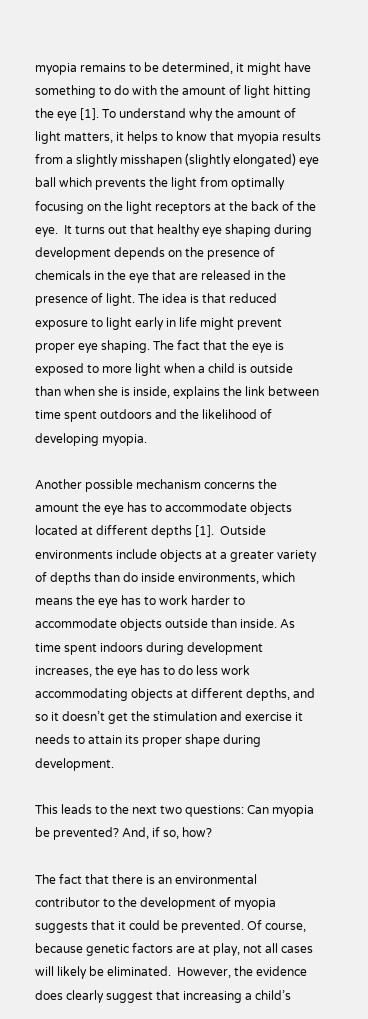myopia remains to be determined, it might have something to do with the amount of light hitting the eye [1]. To understand why the amount of light matters, it helps to know that myopia results from a slightly misshapen (slightly elongated) eye ball which prevents the light from optimally focusing on the light receptors at the back of the eye.  It turns out that healthy eye shaping during development depends on the presence of chemicals in the eye that are released in the presence of light. The idea is that reduced exposure to light early in life might prevent proper eye shaping. The fact that the eye is exposed to more light when a child is outside than when she is inside, explains the link between time spent outdoors and the likelihood of developing myopia.

Another possible mechanism concerns the amount the eye has to accommodate objects located at different depths [1].  Outside environments include objects at a greater variety of depths than do inside environments, which means the eye has to work harder to accommodate objects outside than inside. As time spent indoors during development increases, the eye has to do less work accommodating objects at different depths, and so it doesn’t get the stimulation and exercise it needs to attain its proper shape during development.

This leads to the next two questions: Can myopia be prevented? And, if so, how?

The fact that there is an environmental contributor to the development of myopia suggests that it could be prevented. Of course, because genetic factors are at play, not all cases will likely be eliminated.  However, the evidence does clearly suggest that increasing a child’s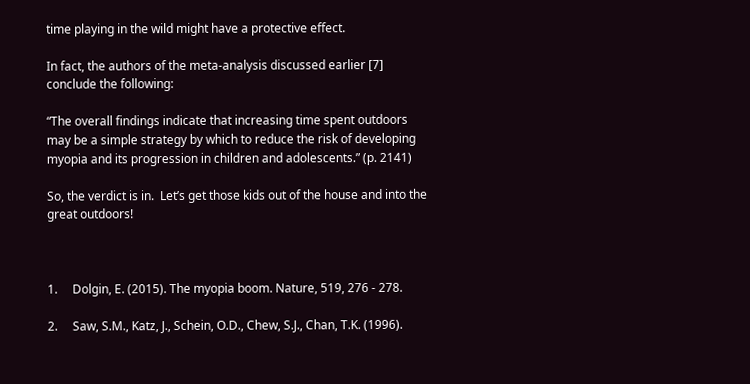time playing in the wild might have a protective effect.

In fact, the authors of the meta-analysis discussed earlier [7] conclude the following:

“The overall findings indicate that increasing time spent outdoors may be a simple strategy by which to reduce the risk of developing myopia and its progression in children and adolescents.” (p. 2141)

So, the verdict is in.  Let’s get those kids out of the house and into the great outdoors!



1.     Dolgin, E. (2015). The myopia boom. Nature, 519, 276 - 278.

2.     Saw, S.M., Katz, J., Schein, O.D., Chew, S.J., Chan, T.K. (1996).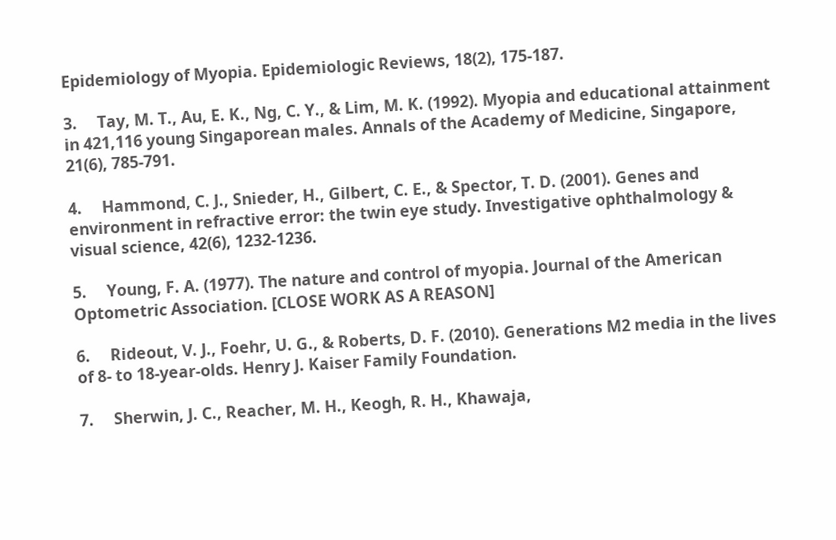Epidemiology of Myopia. Epidemiologic Reviews, 18(2), 175-187.

3.     Tay, M. T., Au, E. K., Ng, C. Y., & Lim, M. K. (1992). Myopia and educational attainment in 421,116 young Singaporean males. Annals of the Academy of Medicine, Singapore, 21(6), 785-791.

4.     Hammond, C. J., Snieder, H., Gilbert, C. E., & Spector, T. D. (2001). Genes and environment in refractive error: the twin eye study. Investigative ophthalmology & visual science, 42(6), 1232-1236.

5.     Young, F. A. (1977). The nature and control of myopia. Journal of the American Optometric Association. [CLOSE WORK AS A REASON]

6.     Rideout, V. J., Foehr, U. G., & Roberts, D. F. (2010). Generations M2 media in the lives of 8- to 18-year-olds. Henry J. Kaiser Family Foundation.

7.     Sherwin, J. C., Reacher, M. H., Keogh, R. H., Khawaja,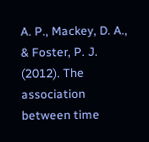A. P., Mackey, D. A., & Foster, P. J. (2012). The association between time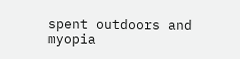spent outdoors and myopia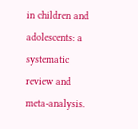in children and adolescents: a systematic review and meta-analysis.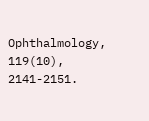Ophthalmology, 119(10), 2141-2151.